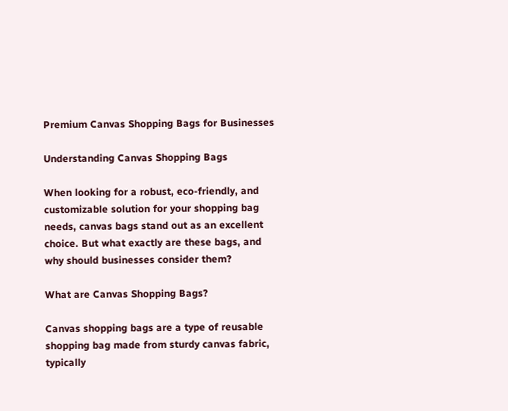Premium Canvas Shopping Bags for Businesses

Understanding Canvas Shopping Bags

When looking for a robust, eco-friendly, and customizable solution for your shopping bag needs, canvas bags stand out as an excellent choice. But what exactly are these bags, and why should businesses consider them?

What are Canvas Shopping Bags?

Canvas shopping bags are a type of reusable shopping bag made from sturdy canvas fabric, typically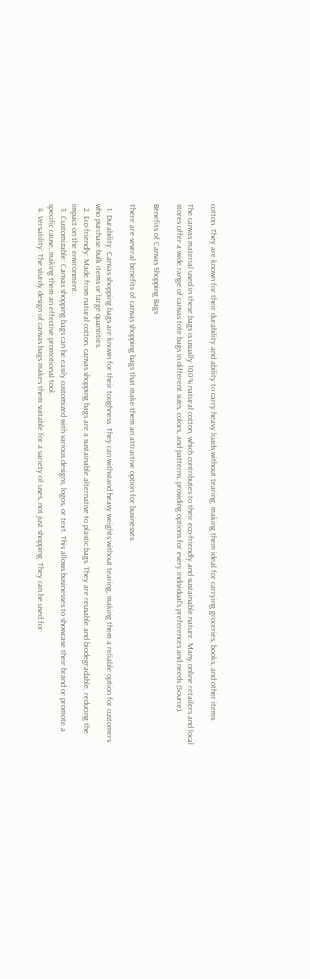cotton. They are known for their durability and ability to carry heavy loads without tearing, making them ideal for carrying groceries, books, and other items.

The canvas material used in these bags is usually 100% natural cotton, which contributes to their eco-friendly and sustainable nature. Many online retailers and local stores offer a wide range of canvas tote bags in different sizes, colors, and patterns, providing options for every individual's preferences and needs (Source).

Benefits of Canvas Shopping Bags

There are several benefits of canvas shopping bags that make them an attractive option for businesses.

  1. Durability: Canvas shopping bags are known for their toughness. They can withstand heavy weights without tearing, making them a reliable option for customers who purchase bulk items or large quantities.
  2. Eco-friendly: Made from natural cotton, canvas shopping bags are a sustainable alternative to plastic bags. They are reusable and biodegradable, reducing the impact on the environment.
  3. Customizable: Canvas shopping bags can be easily customized with various designs, logos, or text. This allows businesses to showcase their brand or promote a specific cause, making them an effective promotional tool.
  4. Versatility: The sturdy design of canvas bags makes them suitable for a variety of uses, not just shopping. They can be used for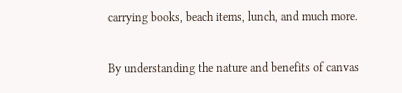carrying books, beach items, lunch, and much more.

By understanding the nature and benefits of canvas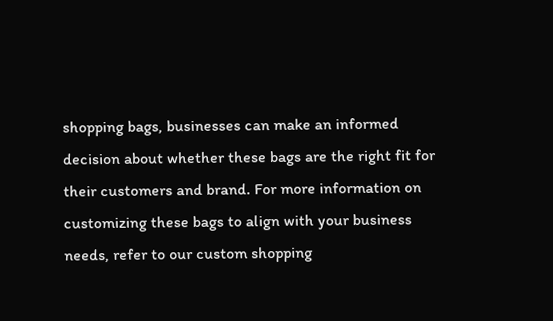shopping bags, businesses can make an informed decision about whether these bags are the right fit for their customers and brand. For more information on customizing these bags to align with your business needs, refer to our custom shopping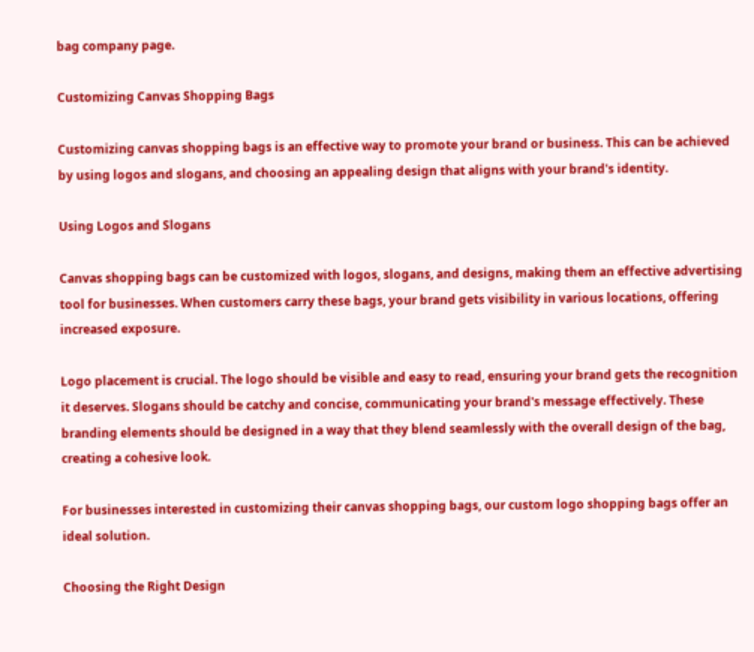bag company page.

Customizing Canvas Shopping Bags

Customizing canvas shopping bags is an effective way to promote your brand or business. This can be achieved by using logos and slogans, and choosing an appealing design that aligns with your brand's identity.

Using Logos and Slogans

Canvas shopping bags can be customized with logos, slogans, and designs, making them an effective advertising tool for businesses. When customers carry these bags, your brand gets visibility in various locations, offering increased exposure.

Logo placement is crucial. The logo should be visible and easy to read, ensuring your brand gets the recognition it deserves. Slogans should be catchy and concise, communicating your brand's message effectively. These branding elements should be designed in a way that they blend seamlessly with the overall design of the bag, creating a cohesive look.

For businesses interested in customizing their canvas shopping bags, our custom logo shopping bags offer an ideal solution.

Choosing the Right Design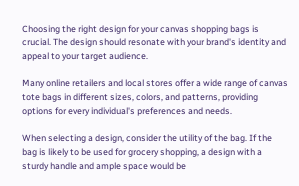Choosing the right design for your canvas shopping bags is crucial. The design should resonate with your brand's identity and appeal to your target audience.

Many online retailers and local stores offer a wide range of canvas tote bags in different sizes, colors, and patterns, providing options for every individual's preferences and needs.

When selecting a design, consider the utility of the bag. If the bag is likely to be used for grocery shopping, a design with a sturdy handle and ample space would be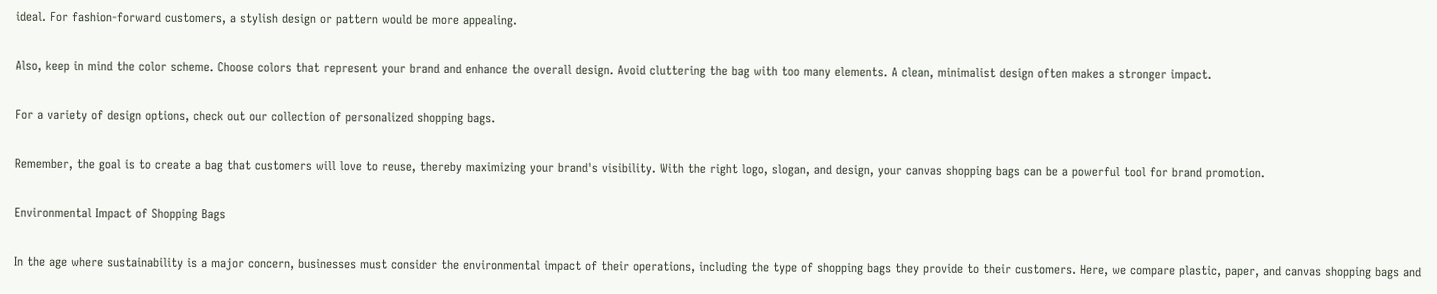ideal. For fashion-forward customers, a stylish design or pattern would be more appealing.

Also, keep in mind the color scheme. Choose colors that represent your brand and enhance the overall design. Avoid cluttering the bag with too many elements. A clean, minimalist design often makes a stronger impact.

For a variety of design options, check out our collection of personalized shopping bags.

Remember, the goal is to create a bag that customers will love to reuse, thereby maximizing your brand's visibility. With the right logo, slogan, and design, your canvas shopping bags can be a powerful tool for brand promotion.

Environmental Impact of Shopping Bags

In the age where sustainability is a major concern, businesses must consider the environmental impact of their operations, including the type of shopping bags they provide to their customers. Here, we compare plastic, paper, and canvas shopping bags and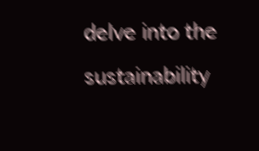delve into the sustainability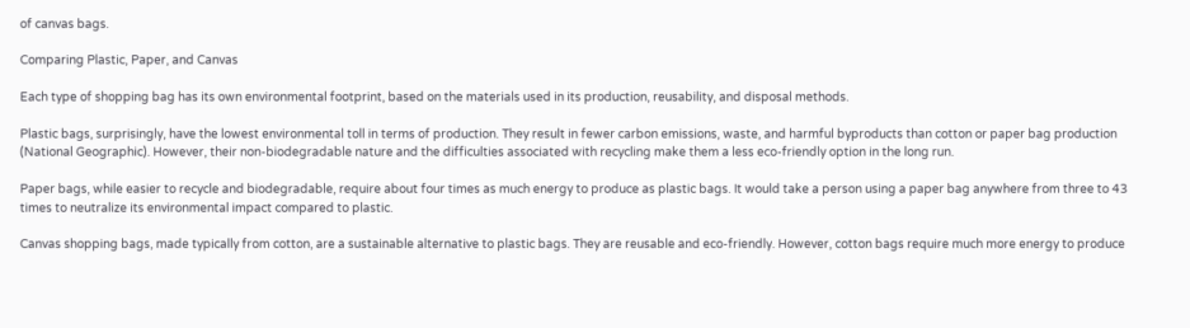of canvas bags.

Comparing Plastic, Paper, and Canvas

Each type of shopping bag has its own environmental footprint, based on the materials used in its production, reusability, and disposal methods.

Plastic bags, surprisingly, have the lowest environmental toll in terms of production. They result in fewer carbon emissions, waste, and harmful byproducts than cotton or paper bag production (National Geographic). However, their non-biodegradable nature and the difficulties associated with recycling make them a less eco-friendly option in the long run.

Paper bags, while easier to recycle and biodegradable, require about four times as much energy to produce as plastic bags. It would take a person using a paper bag anywhere from three to 43 times to neutralize its environmental impact compared to plastic.

Canvas shopping bags, made typically from cotton, are a sustainable alternative to plastic bags. They are reusable and eco-friendly. However, cotton bags require much more energy to produce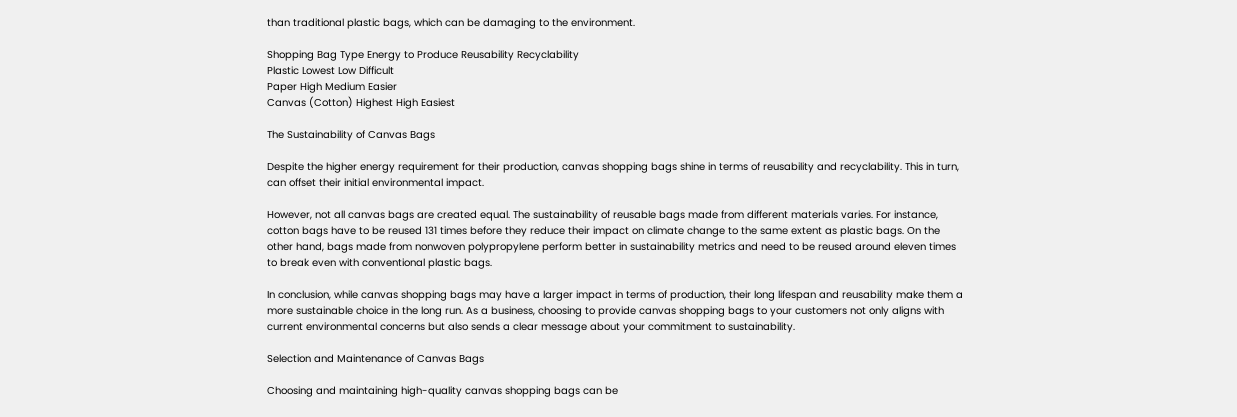than traditional plastic bags, which can be damaging to the environment.

Shopping Bag Type Energy to Produce Reusability Recyclability
Plastic Lowest Low Difficult
Paper High Medium Easier
Canvas (Cotton) Highest High Easiest

The Sustainability of Canvas Bags

Despite the higher energy requirement for their production, canvas shopping bags shine in terms of reusability and recyclability. This in turn, can offset their initial environmental impact.

However, not all canvas bags are created equal. The sustainability of reusable bags made from different materials varies. For instance, cotton bags have to be reused 131 times before they reduce their impact on climate change to the same extent as plastic bags. On the other hand, bags made from nonwoven polypropylene perform better in sustainability metrics and need to be reused around eleven times to break even with conventional plastic bags.

In conclusion, while canvas shopping bags may have a larger impact in terms of production, their long lifespan and reusability make them a more sustainable choice in the long run. As a business, choosing to provide canvas shopping bags to your customers not only aligns with current environmental concerns but also sends a clear message about your commitment to sustainability.

Selection and Maintenance of Canvas Bags

Choosing and maintaining high-quality canvas shopping bags can be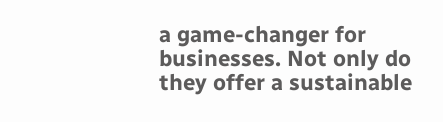a game-changer for businesses. Not only do they offer a sustainable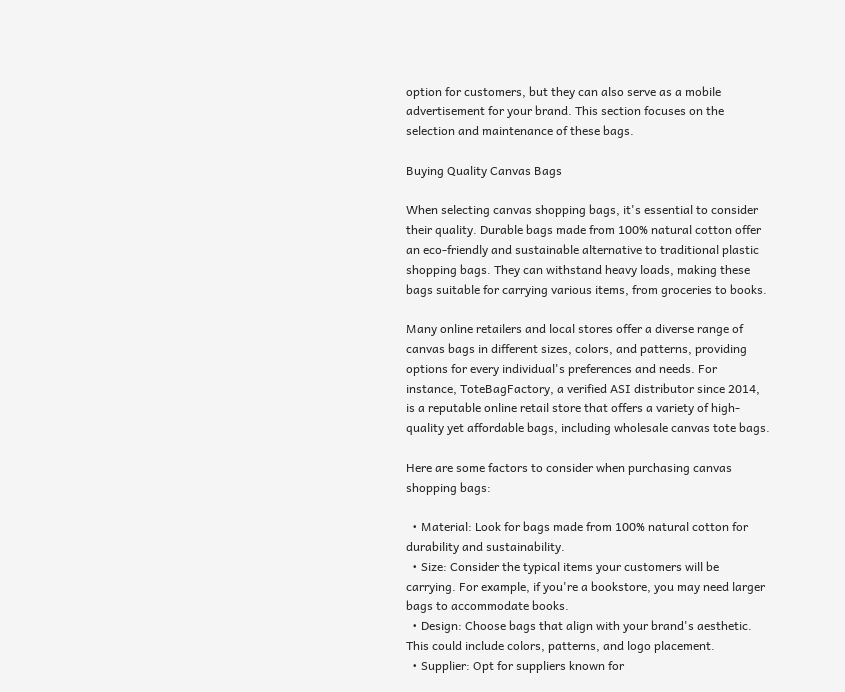option for customers, but they can also serve as a mobile advertisement for your brand. This section focuses on the selection and maintenance of these bags.

Buying Quality Canvas Bags

When selecting canvas shopping bags, it's essential to consider their quality. Durable bags made from 100% natural cotton offer an eco-friendly and sustainable alternative to traditional plastic shopping bags. They can withstand heavy loads, making these bags suitable for carrying various items, from groceries to books.

Many online retailers and local stores offer a diverse range of canvas bags in different sizes, colors, and patterns, providing options for every individual's preferences and needs. For instance, ToteBagFactory, a verified ASI distributor since 2014, is a reputable online retail store that offers a variety of high-quality yet affordable bags, including wholesale canvas tote bags.

Here are some factors to consider when purchasing canvas shopping bags:

  • Material: Look for bags made from 100% natural cotton for durability and sustainability.
  • Size: Consider the typical items your customers will be carrying. For example, if you're a bookstore, you may need larger bags to accommodate books.
  • Design: Choose bags that align with your brand's aesthetic. This could include colors, patterns, and logo placement.
  • Supplier: Opt for suppliers known for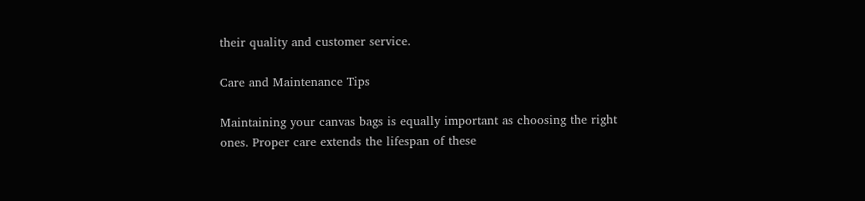their quality and customer service.

Care and Maintenance Tips

Maintaining your canvas bags is equally important as choosing the right ones. Proper care extends the lifespan of these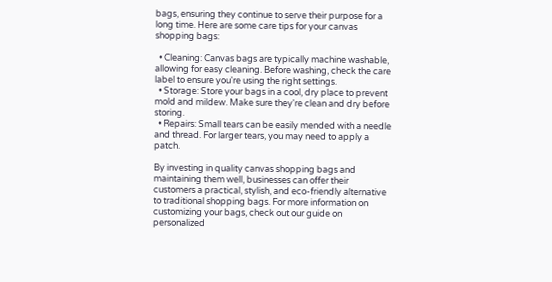bags, ensuring they continue to serve their purpose for a long time. Here are some care tips for your canvas shopping bags:

  • Cleaning: Canvas bags are typically machine washable, allowing for easy cleaning. Before washing, check the care label to ensure you're using the right settings.
  • Storage: Store your bags in a cool, dry place to prevent mold and mildew. Make sure they're clean and dry before storing.
  • Repairs: Small tears can be easily mended with a needle and thread. For larger tears, you may need to apply a patch.

By investing in quality canvas shopping bags and maintaining them well, businesses can offer their customers a practical, stylish, and eco-friendly alternative to traditional shopping bags. For more information on customizing your bags, check out our guide on personalized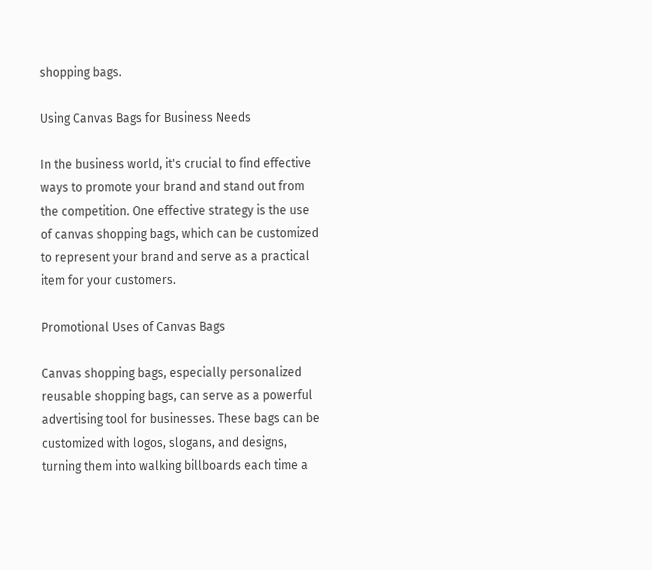shopping bags.

Using Canvas Bags for Business Needs

In the business world, it's crucial to find effective ways to promote your brand and stand out from the competition. One effective strategy is the use of canvas shopping bags, which can be customized to represent your brand and serve as a practical item for your customers.

Promotional Uses of Canvas Bags

Canvas shopping bags, especially personalized reusable shopping bags, can serve as a powerful advertising tool for businesses. These bags can be customized with logos, slogans, and designs, turning them into walking billboards each time a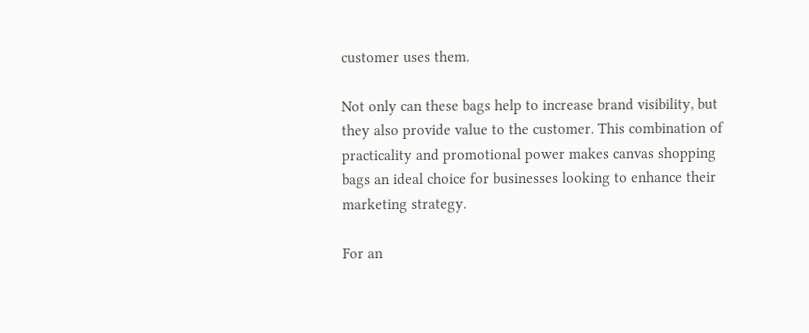customer uses them.

Not only can these bags help to increase brand visibility, but they also provide value to the customer. This combination of practicality and promotional power makes canvas shopping bags an ideal choice for businesses looking to enhance their marketing strategy.

For an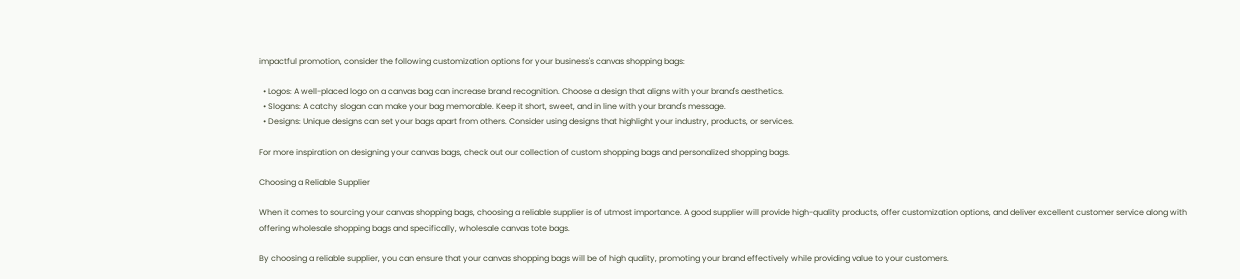impactful promotion, consider the following customization options for your business's canvas shopping bags:

  • Logos: A well-placed logo on a canvas bag can increase brand recognition. Choose a design that aligns with your brand's aesthetics.
  • Slogans: A catchy slogan can make your bag memorable. Keep it short, sweet, and in line with your brand's message.
  • Designs: Unique designs can set your bags apart from others. Consider using designs that highlight your industry, products, or services.

For more inspiration on designing your canvas bags, check out our collection of custom shopping bags and personalized shopping bags.

Choosing a Reliable Supplier

When it comes to sourcing your canvas shopping bags, choosing a reliable supplier is of utmost importance. A good supplier will provide high-quality products, offer customization options, and deliver excellent customer service along with offering wholesale shopping bags and specifically, wholesale canvas tote bags.

By choosing a reliable supplier, you can ensure that your canvas shopping bags will be of high quality, promoting your brand effectively while providing value to your customers.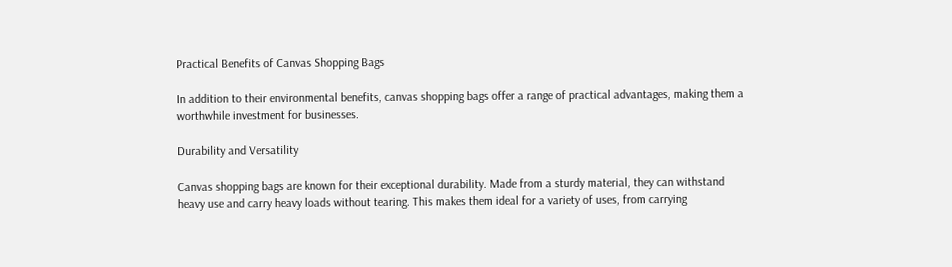Practical Benefits of Canvas Shopping Bags

In addition to their environmental benefits, canvas shopping bags offer a range of practical advantages, making them a worthwhile investment for businesses.

Durability and Versatility

Canvas shopping bags are known for their exceptional durability. Made from a sturdy material, they can withstand heavy use and carry heavy loads without tearing. This makes them ideal for a variety of uses, from carrying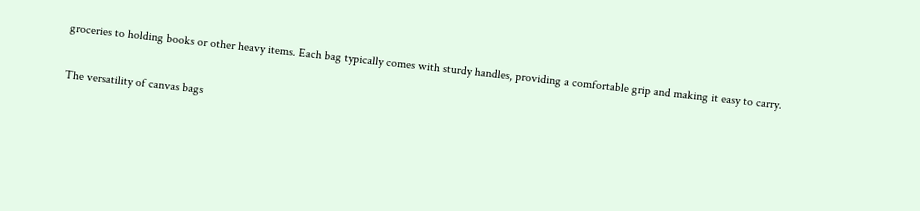groceries to holding books or other heavy items. Each bag typically comes with sturdy handles, providing a comfortable grip and making it easy to carry.

The versatility of canvas bags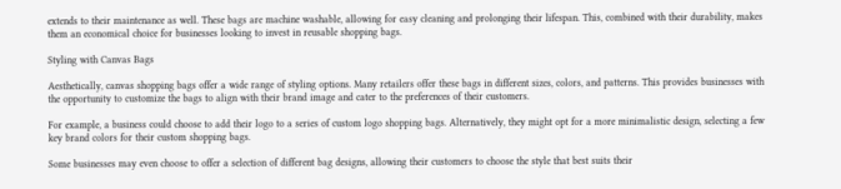extends to their maintenance as well. These bags are machine washable, allowing for easy cleaning and prolonging their lifespan. This, combined with their durability, makes them an economical choice for businesses looking to invest in reusable shopping bags.

Styling with Canvas Bags

Aesthetically, canvas shopping bags offer a wide range of styling options. Many retailers offer these bags in different sizes, colors, and patterns. This provides businesses with the opportunity to customize the bags to align with their brand image and cater to the preferences of their customers.

For example, a business could choose to add their logo to a series of custom logo shopping bags. Alternatively, they might opt for a more minimalistic design, selecting a few key brand colors for their custom shopping bags.

Some businesses may even choose to offer a selection of different bag designs, allowing their customers to choose the style that best suits their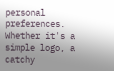personal preferences. Whether it's a simple logo, a catchy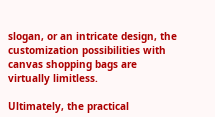slogan, or an intricate design, the customization possibilities with canvas shopping bags are virtually limitless.

Ultimately, the practical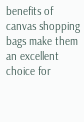benefits of canvas shopping bags make them an excellent choice for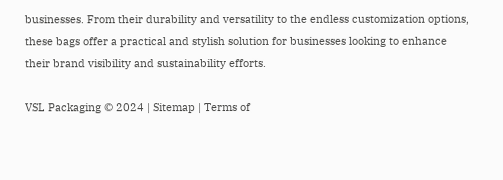businesses. From their durability and versatility to the endless customization options, these bags offer a practical and stylish solution for businesses looking to enhance their brand visibility and sustainability efforts.

VSL Packaging © 2024 | Sitemap | Terms of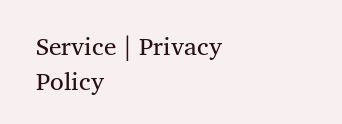Service | Privacy Policy